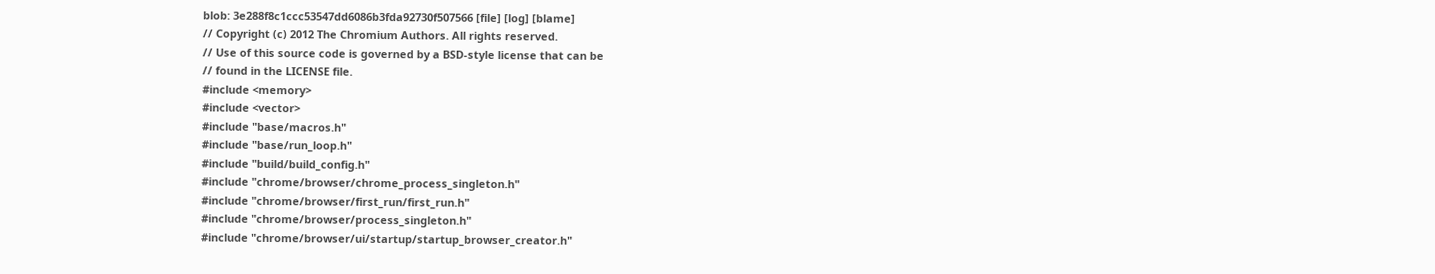blob: 3e288f8c1ccc53547dd6086b3fda92730f507566 [file] [log] [blame]
// Copyright (c) 2012 The Chromium Authors. All rights reserved.
// Use of this source code is governed by a BSD-style license that can be
// found in the LICENSE file.
#include <memory>
#include <vector>
#include "base/macros.h"
#include "base/run_loop.h"
#include "build/build_config.h"
#include "chrome/browser/chrome_process_singleton.h"
#include "chrome/browser/first_run/first_run.h"
#include "chrome/browser/process_singleton.h"
#include "chrome/browser/ui/startup/startup_browser_creator.h"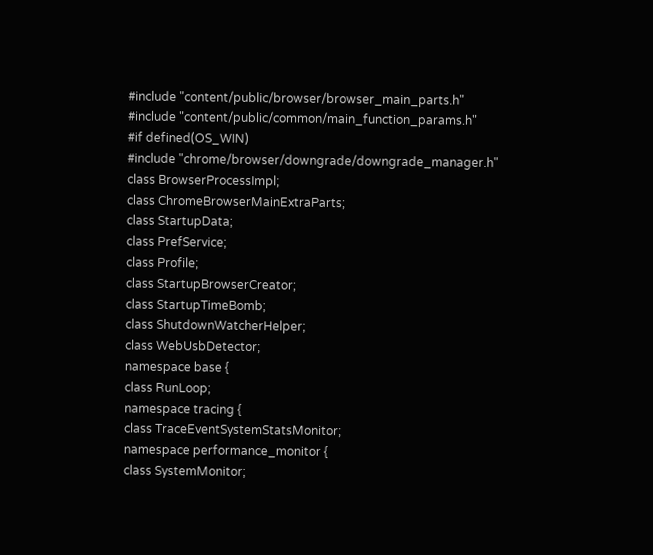#include "content/public/browser/browser_main_parts.h"
#include "content/public/common/main_function_params.h"
#if defined(OS_WIN)
#include "chrome/browser/downgrade/downgrade_manager.h"
class BrowserProcessImpl;
class ChromeBrowserMainExtraParts;
class StartupData;
class PrefService;
class Profile;
class StartupBrowserCreator;
class StartupTimeBomb;
class ShutdownWatcherHelper;
class WebUsbDetector;
namespace base {
class RunLoop;
namespace tracing {
class TraceEventSystemStatsMonitor;
namespace performance_monitor {
class SystemMonitor;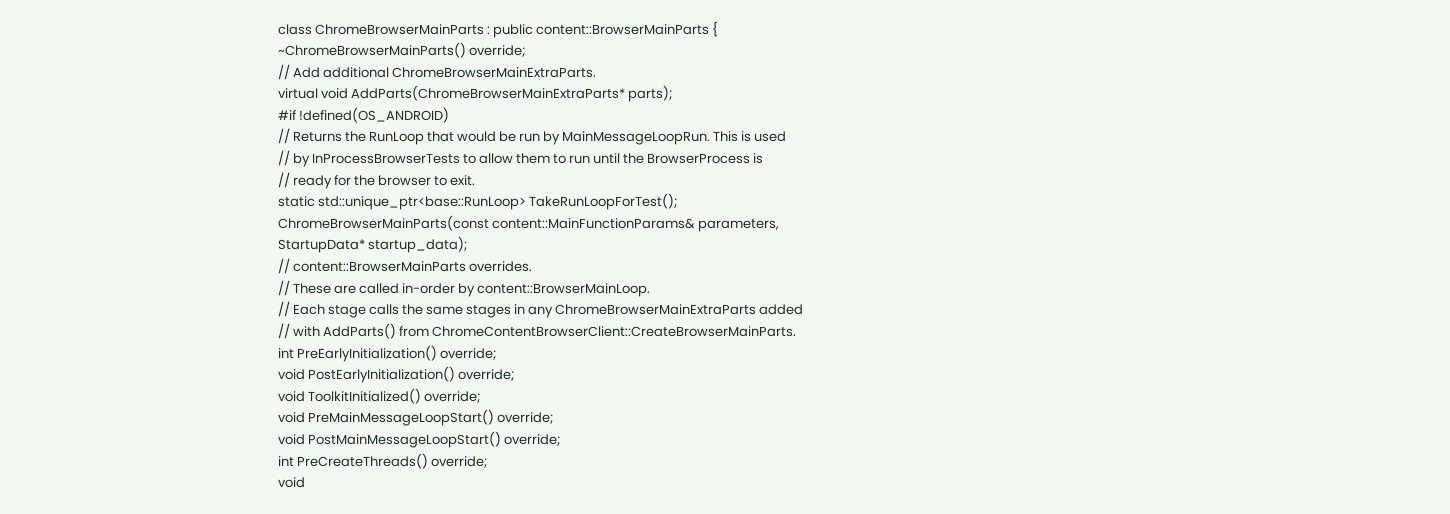class ChromeBrowserMainParts : public content::BrowserMainParts {
~ChromeBrowserMainParts() override;
// Add additional ChromeBrowserMainExtraParts.
virtual void AddParts(ChromeBrowserMainExtraParts* parts);
#if !defined(OS_ANDROID)
// Returns the RunLoop that would be run by MainMessageLoopRun. This is used
// by InProcessBrowserTests to allow them to run until the BrowserProcess is
// ready for the browser to exit.
static std::unique_ptr<base::RunLoop> TakeRunLoopForTest();
ChromeBrowserMainParts(const content::MainFunctionParams& parameters,
StartupData* startup_data);
// content::BrowserMainParts overrides.
// These are called in-order by content::BrowserMainLoop.
// Each stage calls the same stages in any ChromeBrowserMainExtraParts added
// with AddParts() from ChromeContentBrowserClient::CreateBrowserMainParts.
int PreEarlyInitialization() override;
void PostEarlyInitialization() override;
void ToolkitInitialized() override;
void PreMainMessageLoopStart() override;
void PostMainMessageLoopStart() override;
int PreCreateThreads() override;
void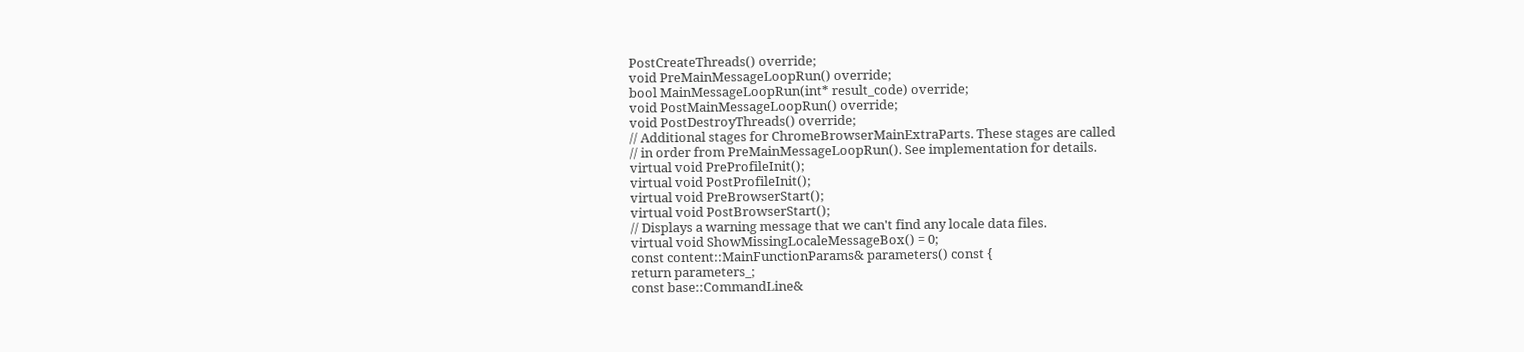PostCreateThreads() override;
void PreMainMessageLoopRun() override;
bool MainMessageLoopRun(int* result_code) override;
void PostMainMessageLoopRun() override;
void PostDestroyThreads() override;
// Additional stages for ChromeBrowserMainExtraParts. These stages are called
// in order from PreMainMessageLoopRun(). See implementation for details.
virtual void PreProfileInit();
virtual void PostProfileInit();
virtual void PreBrowserStart();
virtual void PostBrowserStart();
// Displays a warning message that we can't find any locale data files.
virtual void ShowMissingLocaleMessageBox() = 0;
const content::MainFunctionParams& parameters() const {
return parameters_;
const base::CommandLine&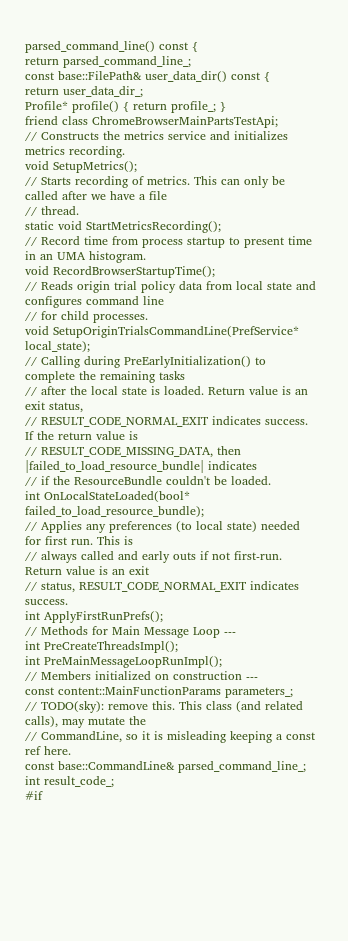parsed_command_line() const {
return parsed_command_line_;
const base::FilePath& user_data_dir() const {
return user_data_dir_;
Profile* profile() { return profile_; }
friend class ChromeBrowserMainPartsTestApi;
// Constructs the metrics service and initializes metrics recording.
void SetupMetrics();
// Starts recording of metrics. This can only be called after we have a file
// thread.
static void StartMetricsRecording();
// Record time from process startup to present time in an UMA histogram.
void RecordBrowserStartupTime();
// Reads origin trial policy data from local state and configures command line
// for child processes.
void SetupOriginTrialsCommandLine(PrefService* local_state);
// Calling during PreEarlyInitialization() to complete the remaining tasks
// after the local state is loaded. Return value is an exit status,
// RESULT_CODE_NORMAL_EXIT indicates success. If the return value is
// RESULT_CODE_MISSING_DATA, then |failed_to_load_resource_bundle| indicates
// if the ResourceBundle couldn't be loaded.
int OnLocalStateLoaded(bool* failed_to_load_resource_bundle);
// Applies any preferences (to local state) needed for first run. This is
// always called and early outs if not first-run. Return value is an exit
// status, RESULT_CODE_NORMAL_EXIT indicates success.
int ApplyFirstRunPrefs();
// Methods for Main Message Loop ---
int PreCreateThreadsImpl();
int PreMainMessageLoopRunImpl();
// Members initialized on construction ---
const content::MainFunctionParams parameters_;
// TODO(sky): remove this. This class (and related calls), may mutate the
// CommandLine, so it is misleading keeping a const ref here.
const base::CommandLine& parsed_command_line_;
int result_code_;
#if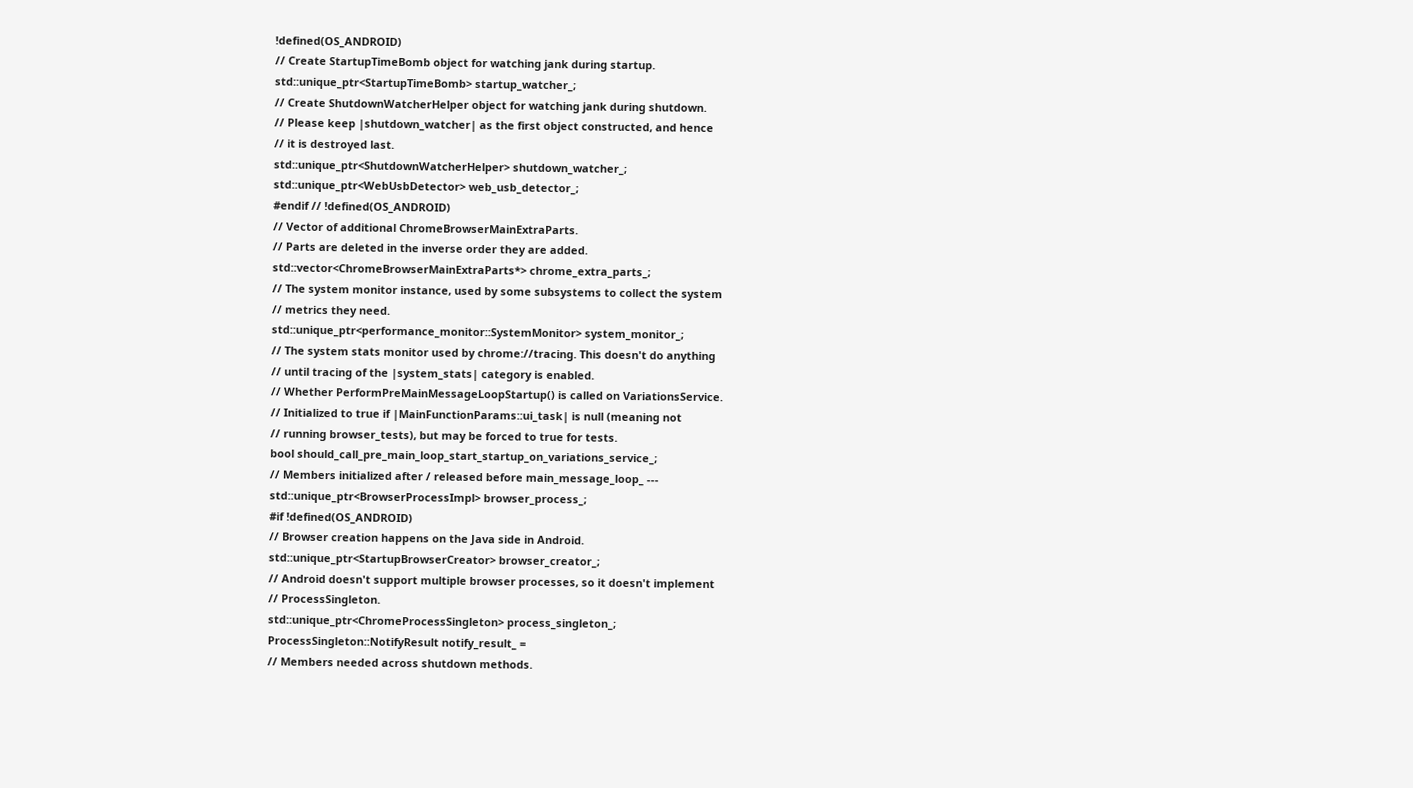!defined(OS_ANDROID)
// Create StartupTimeBomb object for watching jank during startup.
std::unique_ptr<StartupTimeBomb> startup_watcher_;
// Create ShutdownWatcherHelper object for watching jank during shutdown.
// Please keep |shutdown_watcher| as the first object constructed, and hence
// it is destroyed last.
std::unique_ptr<ShutdownWatcherHelper> shutdown_watcher_;
std::unique_ptr<WebUsbDetector> web_usb_detector_;
#endif // !defined(OS_ANDROID)
// Vector of additional ChromeBrowserMainExtraParts.
// Parts are deleted in the inverse order they are added.
std::vector<ChromeBrowserMainExtraParts*> chrome_extra_parts_;
// The system monitor instance, used by some subsystems to collect the system
// metrics they need.
std::unique_ptr<performance_monitor::SystemMonitor> system_monitor_;
// The system stats monitor used by chrome://tracing. This doesn't do anything
// until tracing of the |system_stats| category is enabled.
// Whether PerformPreMainMessageLoopStartup() is called on VariationsService.
// Initialized to true if |MainFunctionParams::ui_task| is null (meaning not
// running browser_tests), but may be forced to true for tests.
bool should_call_pre_main_loop_start_startup_on_variations_service_;
// Members initialized after / released before main_message_loop_ ---
std::unique_ptr<BrowserProcessImpl> browser_process_;
#if !defined(OS_ANDROID)
// Browser creation happens on the Java side in Android.
std::unique_ptr<StartupBrowserCreator> browser_creator_;
// Android doesn't support multiple browser processes, so it doesn't implement
// ProcessSingleton.
std::unique_ptr<ChromeProcessSingleton> process_singleton_;
ProcessSingleton::NotifyResult notify_result_ =
// Members needed across shutdown methods.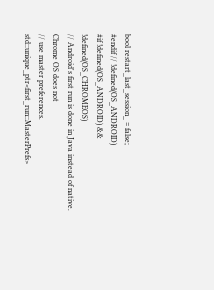bool restart_last_session_ = false;
#endif // !defined(OS_ANDROID)
#if !defined(OS_ANDROID) && !defined(OS_CHROMEOS)
// Android's first run is done in Java instead of native. Chrome OS does not
// use master preferences.
std::unique_ptr<first_run::MasterPrefs>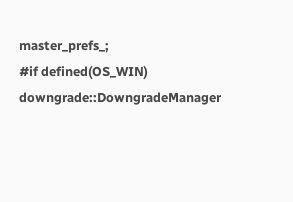master_prefs_;
#if defined(OS_WIN)
downgrade::DowngradeManager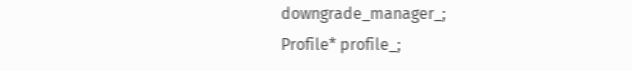downgrade_manager_;
Profile* profile_;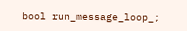bool run_message_loop_;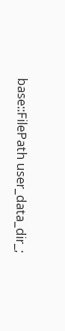base::FilePath user_data_dir_;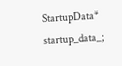StartupData* startup_data_;